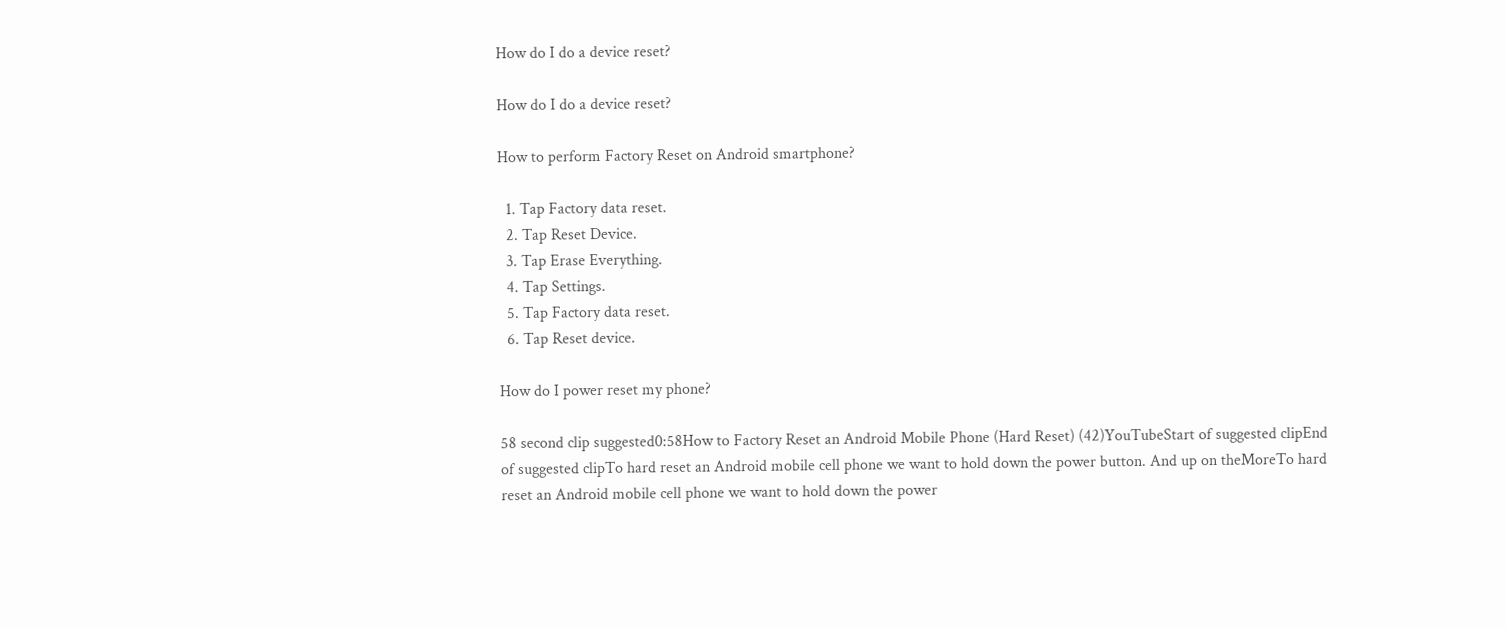How do I do a device reset?

How do I do a device reset?

How to perform Factory Reset on Android smartphone?

  1. Tap Factory data reset.
  2. Tap Reset Device.
  3. Tap Erase Everything.
  4. Tap Settings.
  5. Tap Factory data reset.
  6. Tap Reset device.

How do I power reset my phone?

58 second clip suggested0:58How to Factory Reset an Android Mobile Phone (Hard Reset) (42)YouTubeStart of suggested clipEnd of suggested clipTo hard reset an Android mobile cell phone we want to hold down the power button. And up on theMoreTo hard reset an Android mobile cell phone we want to hold down the power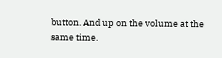button. And up on the volume at the same time.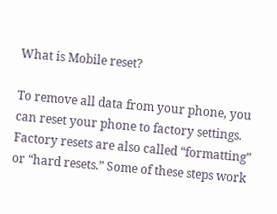What is Mobile reset?

To remove all data from your phone, you can reset your phone to factory settings. Factory resets are also called “formatting” or “hard resets.” Some of these steps work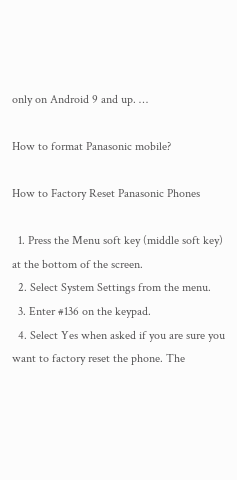only on Android 9 and up. …

How to format Panasonic mobile?

How to Factory Reset Panasonic Phones

  1. Press the Menu soft key (middle soft key) at the bottom of the screen.
  2. Select System Settings from the menu.
  3. Enter #136 on the keypad.
  4. Select Yes when asked if you are sure you want to factory reset the phone. The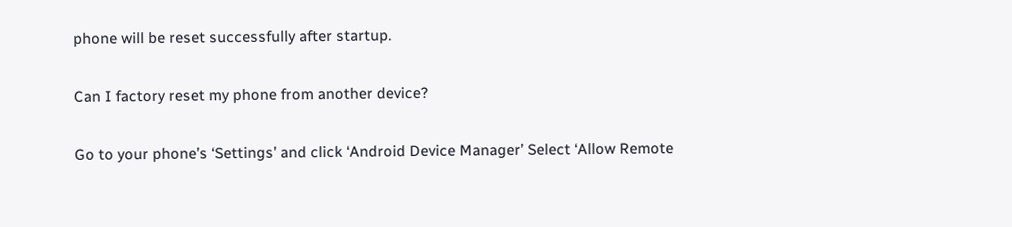phone will be reset successfully after startup.

Can I factory reset my phone from another device?

Go to your phone’s ‘Settings’ and click ‘Android Device Manager’ Select ‘Allow Remote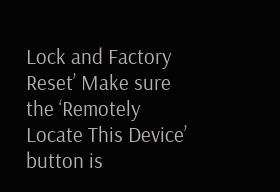Lock and Factory Reset’ Make sure the ‘Remotely Locate This Device’ button is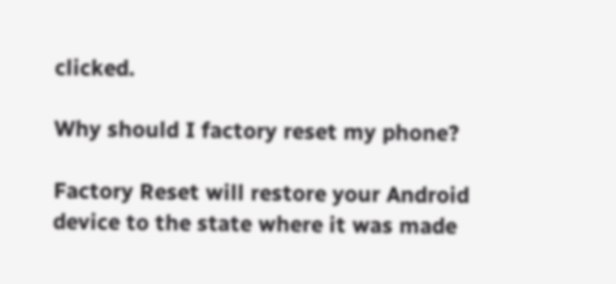clicked.

Why should I factory reset my phone?

Factory Reset will restore your Android device to the state where it was made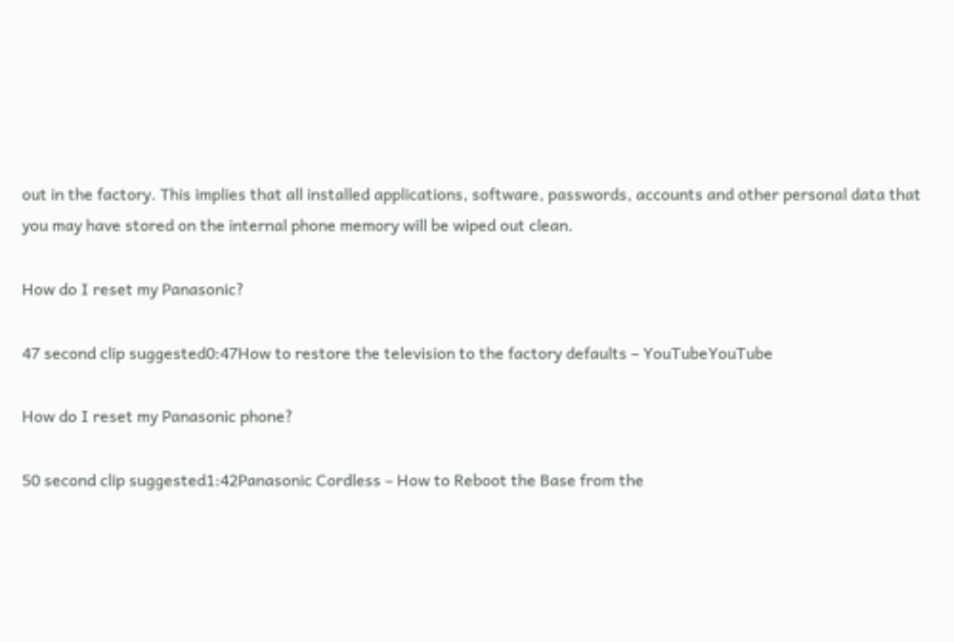out in the factory. This implies that all installed applications, software, passwords, accounts and other personal data that you may have stored on the internal phone memory will be wiped out clean.

How do I reset my Panasonic?

47 second clip suggested0:47How to restore the television to the factory defaults – YouTubeYouTube

How do I reset my Panasonic phone?

50 second clip suggested1:42Panasonic Cordless – How to Reboot the Base from the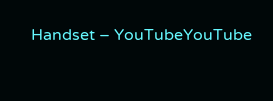Handset – YouTubeYouTube